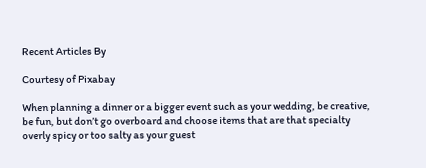Recent Articles By

Courtesy of Pixabay

When planning a dinner or a bigger event such as your wedding, be creative, be fun, but don’t go overboard and choose items that are that specialty overly spicy or too salty as your guest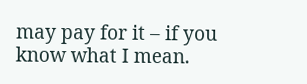may pay for it – if you know what I mean.